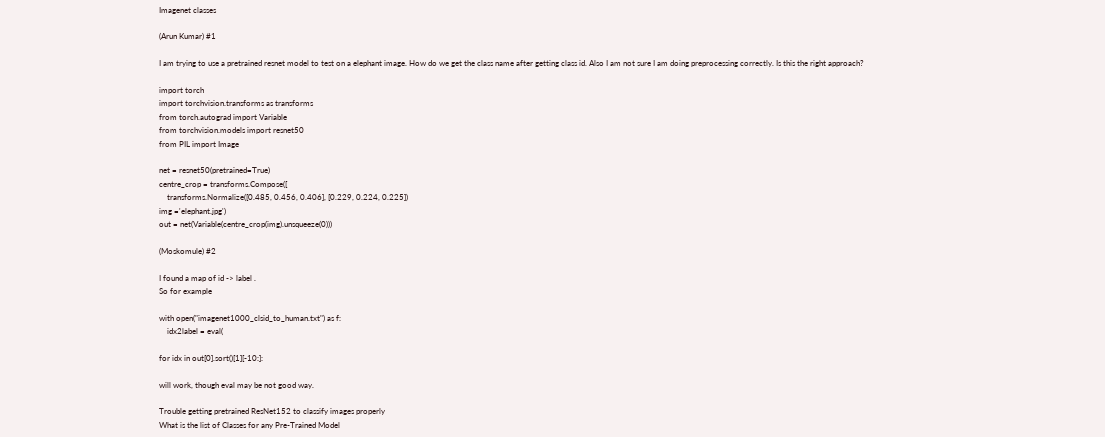Imagenet classes

(Arun Kumar) #1

I am trying to use a pretrained resnet model to test on a elephant image. How do we get the class name after getting class id. Also I am not sure I am doing preprocessing correctly. Is this the right approach?

import torch
import torchvision.transforms as transforms
from torch.autograd import Variable
from torchvision.models import resnet50
from PIL import Image

net = resnet50(pretrained=True)
centre_crop = transforms.Compose([
    transforms.Normalize([0.485, 0.456, 0.406], [0.229, 0.224, 0.225])
img ='elephant.jpg')
out = net(Variable(centre_crop(img).unsqueeze(0)))

(Moskomule) #2

I found a map of id -> label .
So for example

with open("imagenet1000_clsid_to_human.txt") as f:
    idx2label = eval(

for idx in out[0].sort()[1][-10:]:

will work, though eval may be not good way.

Trouble getting pretrained ResNet152 to classify images properly
What is the list of Classes for any Pre-Trained Model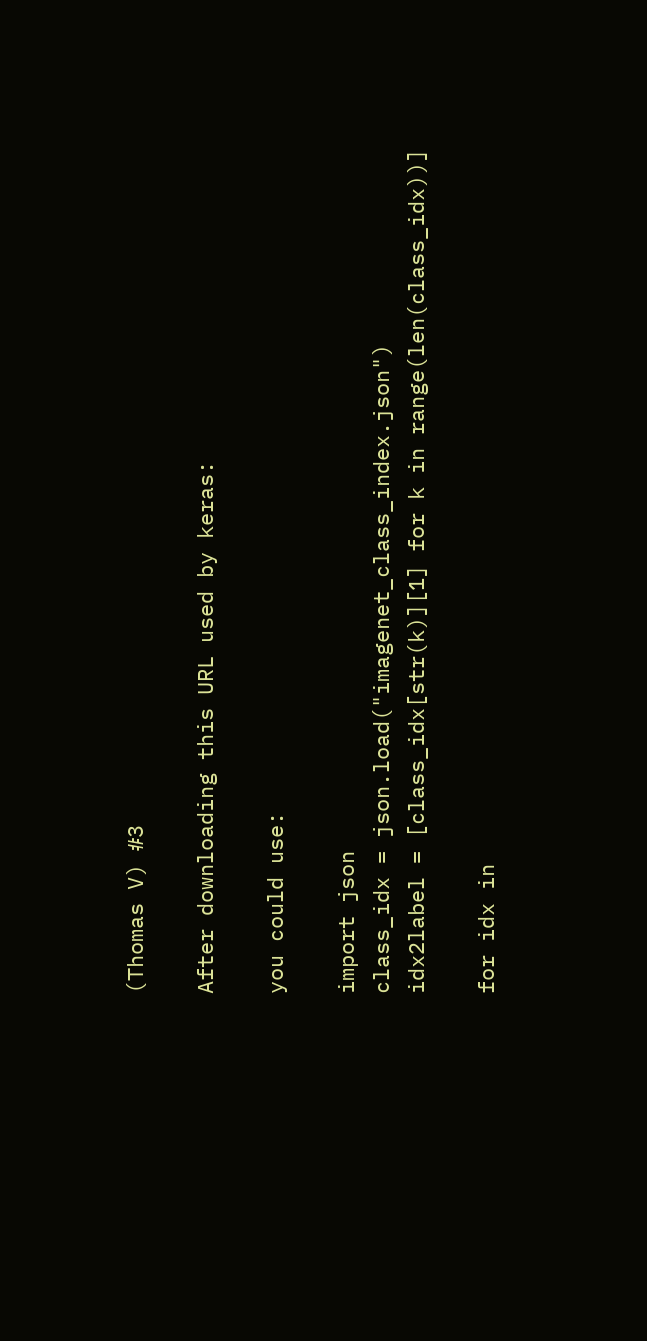(Thomas V) #3

After downloading this URL used by keras:

you could use:

import json
class_idx = json.load("imagenet_class_index.json")
idx2label = [class_idx[str(k)][1] for k in range(len(class_idx))]

for idx in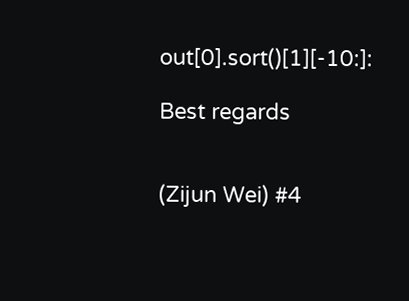out[0].sort()[1][-10:]:

Best regards


(Zijun Wei) #4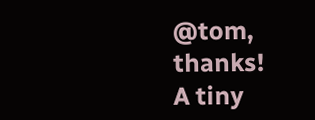@tom, thanks!
A tiny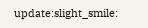update:slight_smile: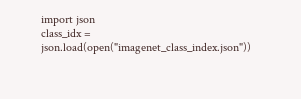import json
class_idx = json.load(open("imagenet_class_index.json"))